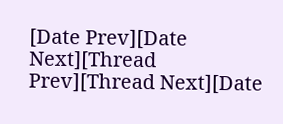[Date Prev][Date Next][Thread Prev][Thread Next][Date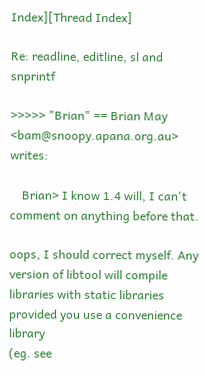Index][Thread Index]

Re: readline, editline, sl and snprintf

>>>>> "Brian" == Brian May <bam@snoopy.apana.org.au> writes:

    Brian> I know 1.4 will, I can't comment on anything before that.

oops, I should correct myself. Any version of libtool will compile
libraries with static libraries provided you use a convenience library
(eg. see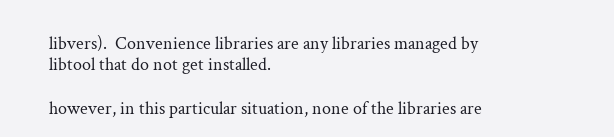libvers).  Convenience libraries are any libraries managed by
libtool that do not get installed.

however, in this particular situation, none of the libraries are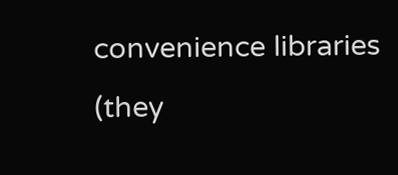convenience libraries (they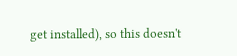get installed), so this doesn't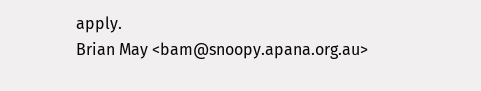apply.
Brian May <bam@snoopy.apana.org.au>